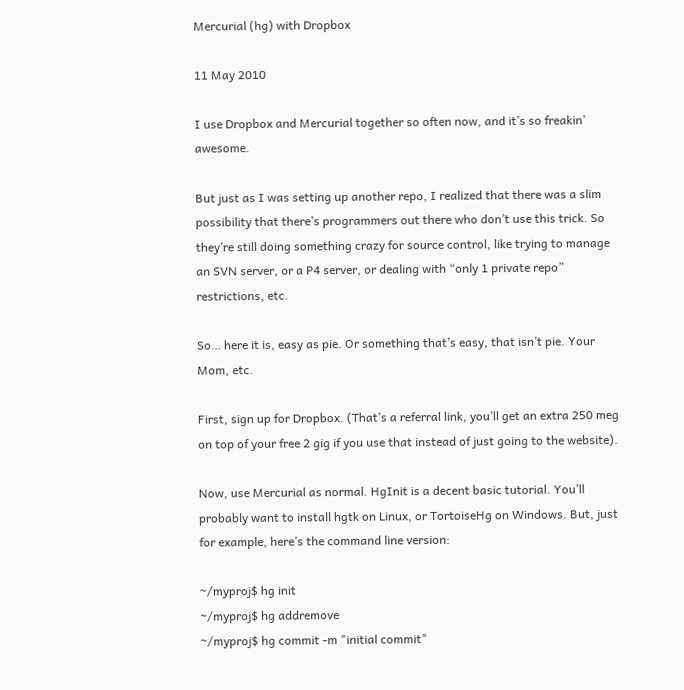Mercurial (hg) with Dropbox

11 May 2010

I use Dropbox and Mercurial together so often now, and it’s so freakin’ awesome.

But just as I was setting up another repo, I realized that there was a slim possibility that there’s programmers out there who don’t use this trick. So they’re still doing something crazy for source control, like trying to manage an SVN server, or a P4 server, or dealing with “only 1 private repo” restrictions, etc.

So… here it is, easy as pie. Or something that’s easy, that isn’t pie. Your Mom, etc.

First, sign up for Dropbox. (That’s a referral link, you’ll get an extra 250 meg on top of your free 2 gig if you use that instead of just going to the website).

Now, use Mercurial as normal. HgInit is a decent basic tutorial. You’ll probably want to install hgtk on Linux, or TortoiseHg on Windows. But, just for example, here’s the command line version:

~/myproj$ hg init
~/myproj$ hg addremove
~/myproj$ hg commit -m "initial commit"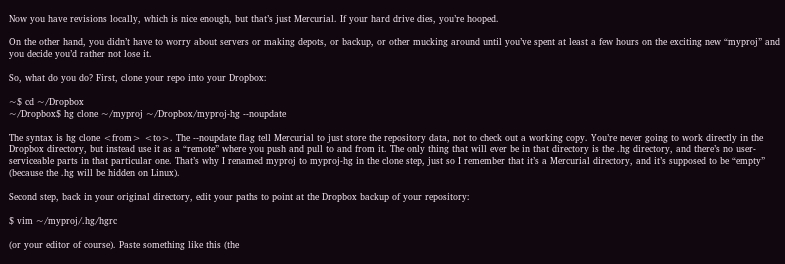Now you have revisions locally, which is nice enough, but that’s just Mercurial. If your hard drive dies, you’re hooped.

On the other hand, you didn’t have to worry about servers or making depots, or backup, or other mucking around until you’ve spent at least a few hours on the exciting new “myproj” and you decide you’d rather not lose it.

So, what do you do? First, clone your repo into your Dropbox:

~$ cd ~/Dropbox
~/Dropbox$ hg clone ~/myproj ~/Dropbox/myproj-hg --noupdate

The syntax is hg clone <from> <to>. The --noupdate flag tell Mercurial to just store the repository data, not to check out a working copy. You’re never going to work directly in the Dropbox directory, but instead use it as a “remote” where you push and pull to and from it. The only thing that will ever be in that directory is the .hg directory, and there’s no user-serviceable parts in that particular one. That’s why I renamed myproj to myproj-hg in the clone step, just so I remember that it’s a Mercurial directory, and it’s supposed to be “empty” (because the .hg will be hidden on Linux).

Second step, back in your original directory, edit your paths to point at the Dropbox backup of your repository:

$ vim ~/myproj/.hg/hgrc

(or your editor of course). Paste something like this (the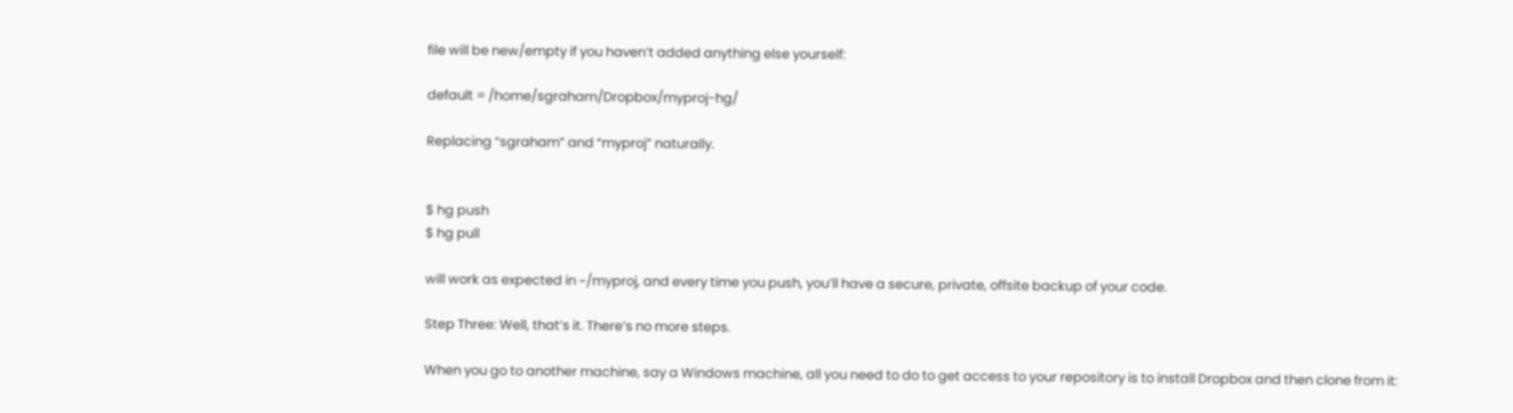file will be new/empty if you haven’t added anything else yourself:

default = /home/sgraham/Dropbox/myproj-hg/

Replacing “sgraham” and “myproj” naturally.


$ hg push
$ hg pull

will work as expected in ~/myproj, and every time you push, you’ll have a secure, private, offsite backup of your code.

Step Three: Well, that’s it. There’s no more steps.

When you go to another machine, say a Windows machine, all you need to do to get access to your repository is to install Dropbox and then clone from it: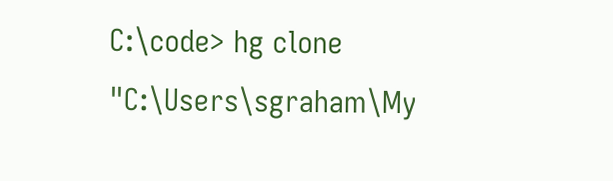C:\code> hg clone "C:\Users\sgraham\My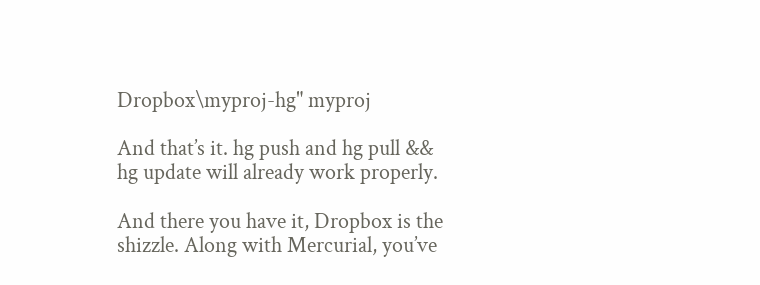Dropbox\myproj-hg" myproj

And that’s it. hg push and hg pull && hg update will already work properly.

And there you have it, Dropbox is the shizzle. Along with Mercurial, you’ve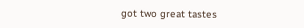got two great tastes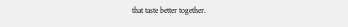that taste better together.